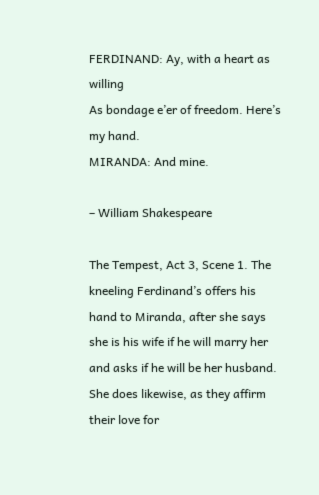FERDINAND: Ay, with a heart as willing
As bondage e’er of freedom. Here’s my hand.
MIRANDA: And mine.

– William Shakespeare

The Tempest, Act 3, Scene 1. The kneeling Ferdinand’s offers his hand to Miranda, after she says she is his wife if he will marry her and asks if he will be her husband. She does likewise, as they affirm their love for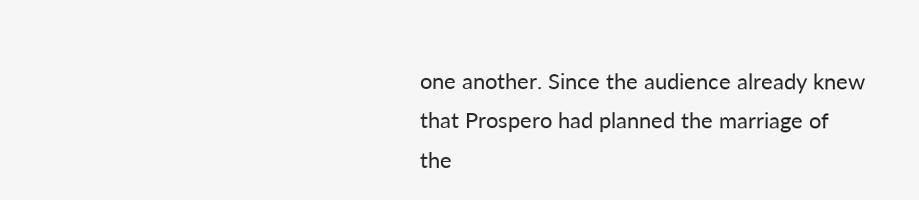one another. Since the audience already knew that Prospero had planned the marriage of the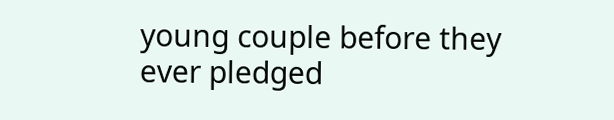young couple before they ever pledged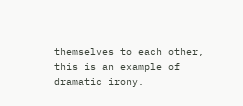themselves to each other, this is an example of dramatic irony.